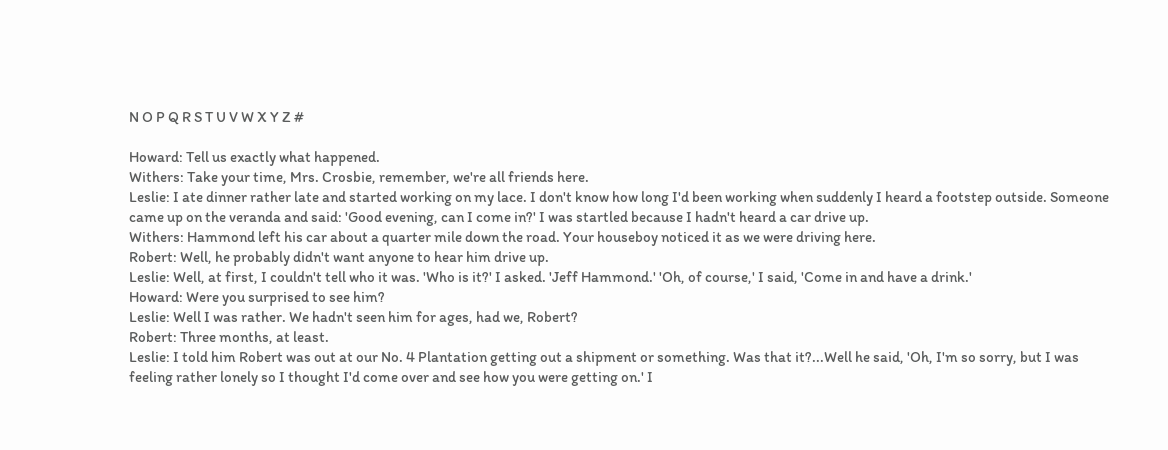N O P Q R S T U V W X Y Z #

Howard: Tell us exactly what happened.
Withers: Take your time, Mrs. Crosbie, remember, we're all friends here.
Leslie: I ate dinner rather late and started working on my lace. I don't know how long I'd been working when suddenly I heard a footstep outside. Someone came up on the veranda and said: 'Good evening, can I come in?' I was startled because I hadn't heard a car drive up.
Withers: Hammond left his car about a quarter mile down the road. Your houseboy noticed it as we were driving here.
Robert: Well, he probably didn't want anyone to hear him drive up.
Leslie: Well, at first, I couldn't tell who it was. 'Who is it?' I asked. 'Jeff Hammond.' 'Oh, of course,' I said, 'Come in and have a drink.'
Howard: Were you surprised to see him?
Leslie: Well I was rather. We hadn't seen him for ages, had we, Robert?
Robert: Three months, at least.
Leslie: I told him Robert was out at our No. 4 Plantation getting out a shipment or something. Was that it?...Well he said, 'Oh, I'm so sorry, but I was feeling rather lonely so I thought I'd come over and see how you were getting on.' I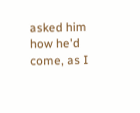asked him how he'd come, as I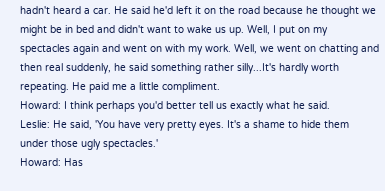hadn't heard a car. He said he'd left it on the road because he thought we might be in bed and didn't want to wake us up. Well, I put on my spectacles again and went on with my work. Well, we went on chatting and then real suddenly, he said something rather silly...It's hardly worth repeating. He paid me a little compliment.
Howard: I think perhaps you'd better tell us exactly what he said.
Leslie: He said, 'You have very pretty eyes. It's a shame to hide them under those ugly spectacles.'
Howard: Has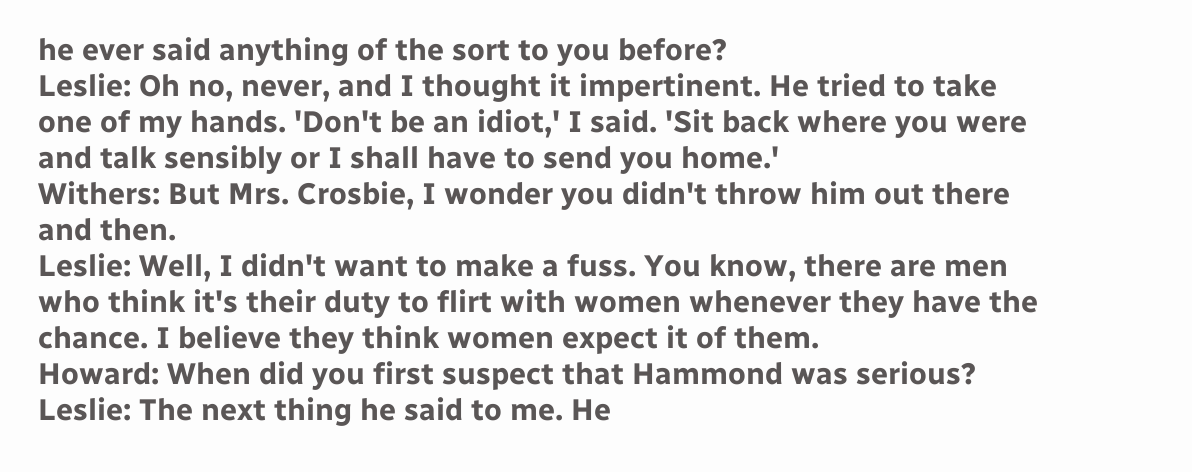he ever said anything of the sort to you before?
Leslie: Oh no, never, and I thought it impertinent. He tried to take one of my hands. 'Don't be an idiot,' I said. 'Sit back where you were and talk sensibly or I shall have to send you home.'
Withers: But Mrs. Crosbie, I wonder you didn't throw him out there and then.
Leslie: Well, I didn't want to make a fuss. You know, there are men who think it's their duty to flirt with women whenever they have the chance. I believe they think women expect it of them.
Howard: When did you first suspect that Hammond was serious?
Leslie: The next thing he said to me. He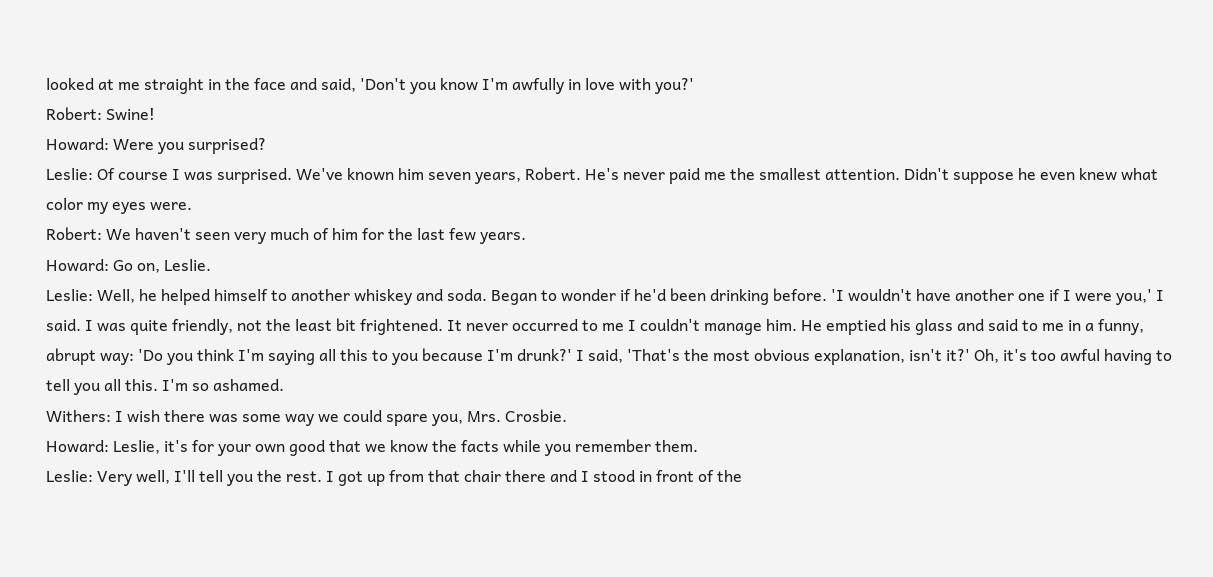looked at me straight in the face and said, 'Don't you know I'm awfully in love with you?'
Robert: Swine!
Howard: Were you surprised?
Leslie: Of course I was surprised. We've known him seven years, Robert. He's never paid me the smallest attention. Didn't suppose he even knew what color my eyes were.
Robert: We haven't seen very much of him for the last few years.
Howard: Go on, Leslie.
Leslie: Well, he helped himself to another whiskey and soda. Began to wonder if he'd been drinking before. 'I wouldn't have another one if I were you,' I said. I was quite friendly, not the least bit frightened. It never occurred to me I couldn't manage him. He emptied his glass and said to me in a funny, abrupt way: 'Do you think I'm saying all this to you because I'm drunk?' I said, 'That's the most obvious explanation, isn't it?' Oh, it's too awful having to tell you all this. I'm so ashamed.
Withers: I wish there was some way we could spare you, Mrs. Crosbie.
Howard: Leslie, it's for your own good that we know the facts while you remember them.
Leslie: Very well, I'll tell you the rest. I got up from that chair there and I stood in front of the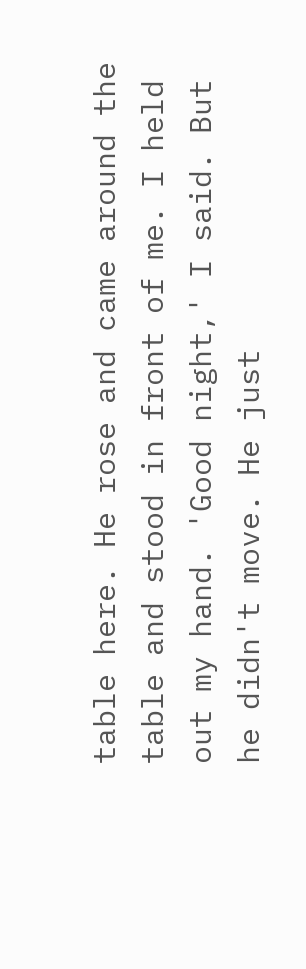table here. He rose and came around the table and stood in front of me. I held out my hand. 'Good night,' I said. But he didn't move. He just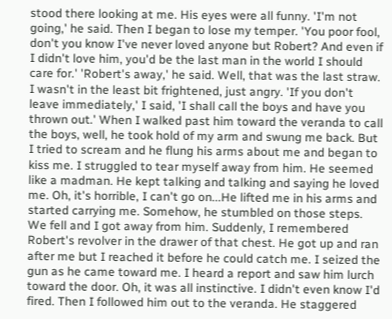stood there looking at me. His eyes were all funny. 'I'm not going,' he said. Then I began to lose my temper. 'You poor fool, don't you know I've never loved anyone but Robert? And even if I didn't love him, you'd be the last man in the world I should care for.' 'Robert's away,' he said. Well, that was the last straw. I wasn't in the least bit frightened, just angry. 'If you don't leave immediately,' I said, 'I shall call the boys and have you thrown out.' When I walked past him toward the veranda to call the boys, well, he took hold of my arm and swung me back. But I tried to scream and he flung his arms about me and began to kiss me. I struggled to tear myself away from him. He seemed like a madman. He kept talking and talking and saying he loved me. Oh, it's horrible, I can't go on...He lifted me in his arms and started carrying me. Somehow, he stumbled on those steps. We fell and I got away from him. Suddenly, I remembered Robert's revolver in the drawer of that chest. He got up and ran after me but I reached it before he could catch me. I seized the gun as he came toward me. I heard a report and saw him lurch toward the door. Oh, it was all instinctive. I didn't even know I'd fired. Then I followed him out to the veranda. He staggered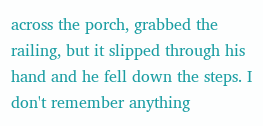across the porch, grabbed the railing, but it slipped through his hand and he fell down the steps. I don't remember anything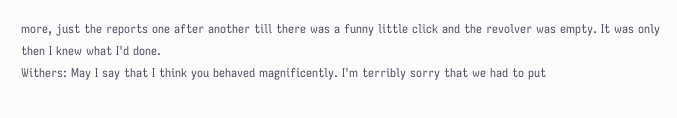more, just the reports one after another till there was a funny little click and the revolver was empty. It was only then I knew what I'd done.
Withers: May I say that I think you behaved magnificently. I'm terribly sorry that we had to put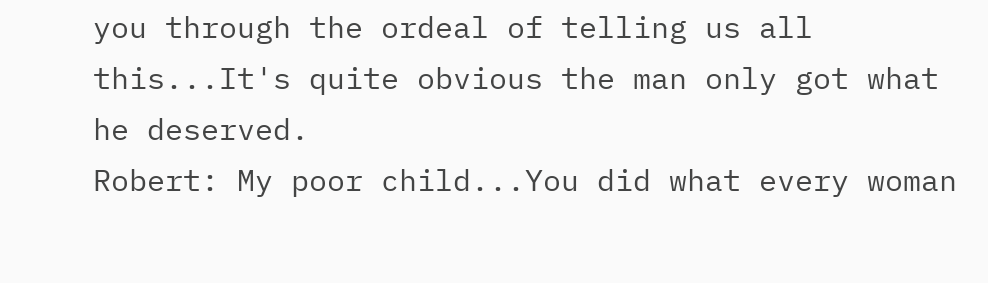you through the ordeal of telling us all this...It's quite obvious the man only got what he deserved.
Robert: My poor child...You did what every woman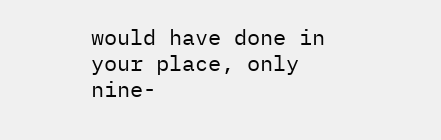would have done in your place, only nine-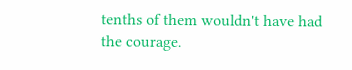tenths of them wouldn't have had the courage.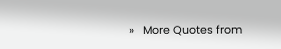»   More Quotes from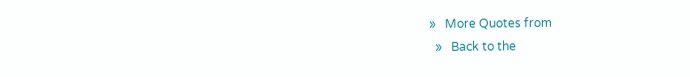»   More Quotes from
  »   Back to the